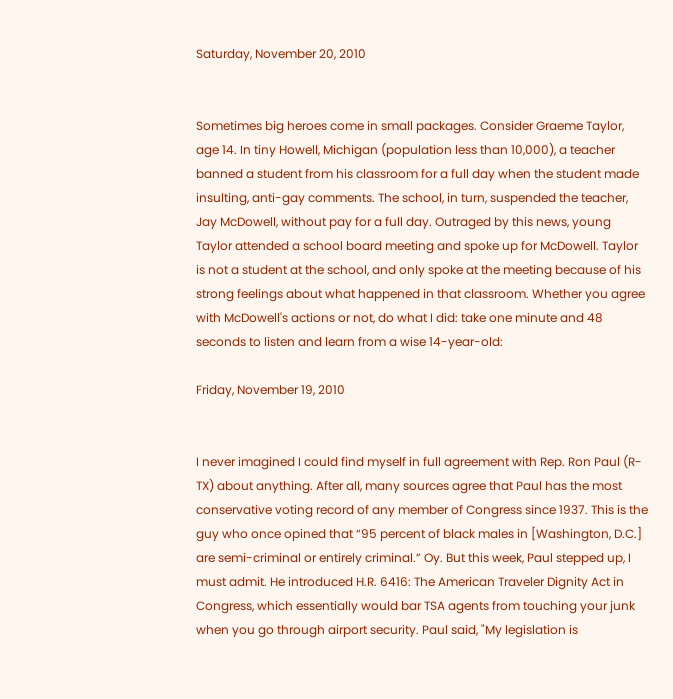Saturday, November 20, 2010


Sometimes big heroes come in small packages. Consider Graeme Taylor, age 14. In tiny Howell, Michigan (population less than 10,000), a teacher banned a student from his classroom for a full day when the student made insulting, anti-gay comments. The school, in turn, suspended the teacher, Jay McDowell, without pay for a full day. Outraged by this news, young Taylor attended a school board meeting and spoke up for McDowell. Taylor is not a student at the school, and only spoke at the meeting because of his strong feelings about what happened in that classroom. Whether you agree with McDowell's actions or not, do what I did: take one minute and 48 seconds to listen and learn from a wise 14-year-old:

Friday, November 19, 2010


I never imagined I could find myself in full agreement with Rep. Ron Paul (R-TX) about anything. After all, many sources agree that Paul has the most conservative voting record of any member of Congress since 1937. This is the guy who once opined that “95 percent of black males in [Washington, D.C.] are semi-criminal or entirely criminal.” Oy. But this week, Paul stepped up, I must admit. He introduced H.R. 6416: The American Traveler Dignity Act in Congress, which essentially would bar TSA agents from touching your junk when you go through airport security. Paul said, "My legislation is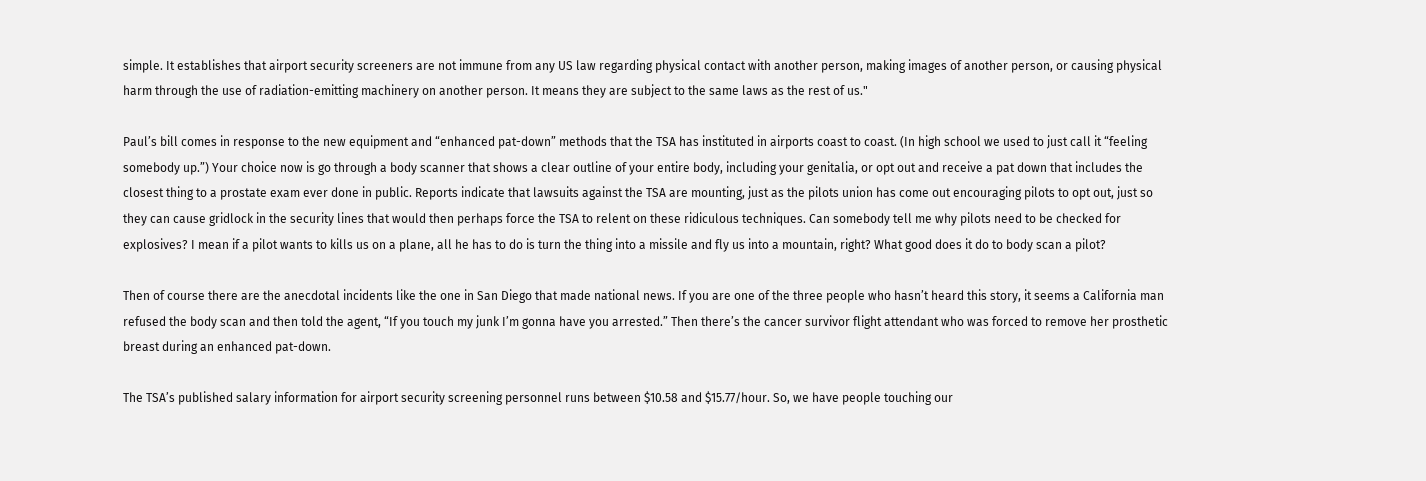simple. It establishes that airport security screeners are not immune from any US law regarding physical contact with another person, making images of another person, or causing physical harm through the use of radiation-emitting machinery on another person. It means they are subject to the same laws as the rest of us."

Paul’s bill comes in response to the new equipment and “enhanced pat-down” methods that the TSA has instituted in airports coast to coast. (In high school we used to just call it “feeling somebody up.”) Your choice now is go through a body scanner that shows a clear outline of your entire body, including your genitalia, or opt out and receive a pat down that includes the closest thing to a prostate exam ever done in public. Reports indicate that lawsuits against the TSA are mounting, just as the pilots union has come out encouraging pilots to opt out, just so they can cause gridlock in the security lines that would then perhaps force the TSA to relent on these ridiculous techniques. Can somebody tell me why pilots need to be checked for explosives? I mean if a pilot wants to kills us on a plane, all he has to do is turn the thing into a missile and fly us into a mountain, right? What good does it do to body scan a pilot?

Then of course there are the anecdotal incidents like the one in San Diego that made national news. If you are one of the three people who hasn’t heard this story, it seems a California man refused the body scan and then told the agent, “If you touch my junk I’m gonna have you arrested.” Then there’s the cancer survivor flight attendant who was forced to remove her prosthetic breast during an enhanced pat-down.

The TSA’s published salary information for airport security screening personnel runs between $10.58 and $15.77/hour. So, we have people touching our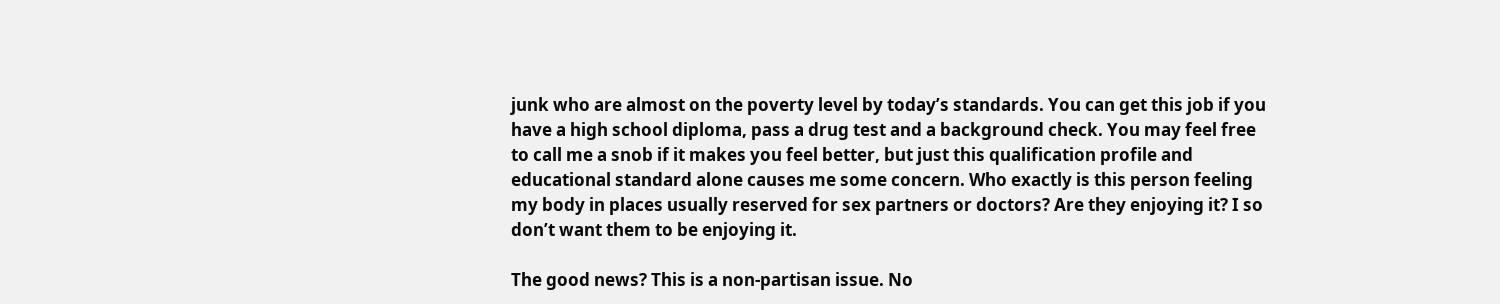junk who are almost on the poverty level by today’s standards. You can get this job if you have a high school diploma, pass a drug test and a background check. You may feel free to call me a snob if it makes you feel better, but just this qualification profile and educational standard alone causes me some concern. Who exactly is this person feeling my body in places usually reserved for sex partners or doctors? Are they enjoying it? I so don’t want them to be enjoying it.

The good news? This is a non-partisan issue. No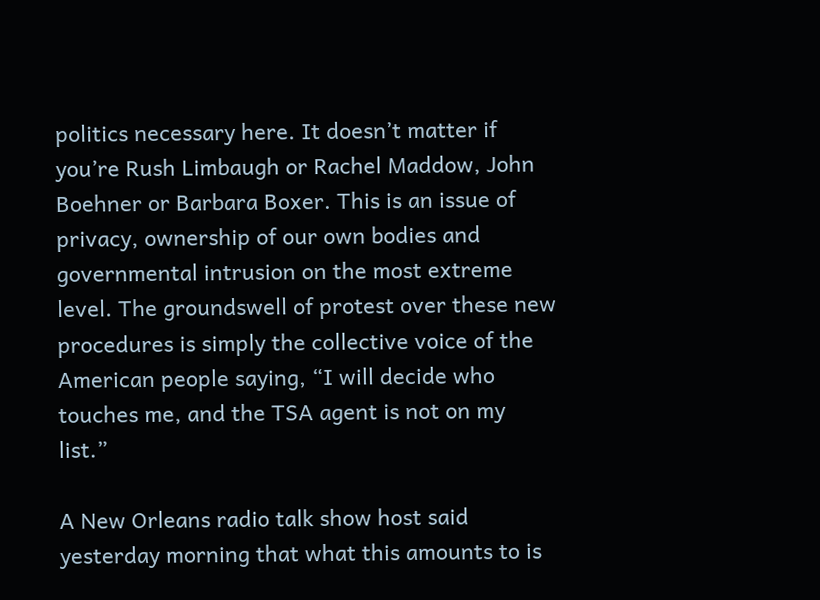politics necessary here. It doesn’t matter if you’re Rush Limbaugh or Rachel Maddow, John Boehner or Barbara Boxer. This is an issue of privacy, ownership of our own bodies and governmental intrusion on the most extreme level. The groundswell of protest over these new procedures is simply the collective voice of the American people saying, “I will decide who touches me, and the TSA agent is not on my list.”

A New Orleans radio talk show host said yesterday morning that what this amounts to is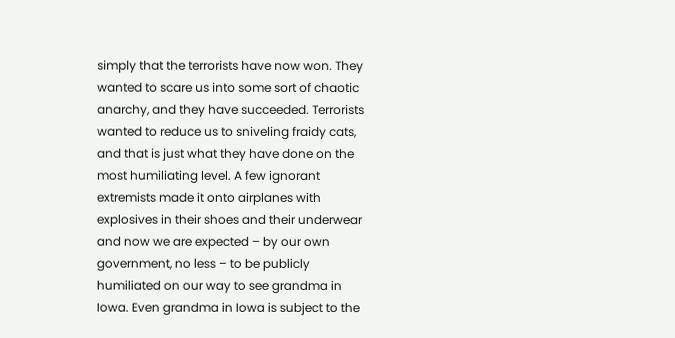simply that the terrorists have now won. They wanted to scare us into some sort of chaotic anarchy, and they have succeeded. Terrorists wanted to reduce us to sniveling fraidy cats, and that is just what they have done on the most humiliating level. A few ignorant extremists made it onto airplanes with explosives in their shoes and their underwear and now we are expected – by our own government, no less – to be publicly humiliated on our way to see grandma in Iowa. Even grandma in Iowa is subject to the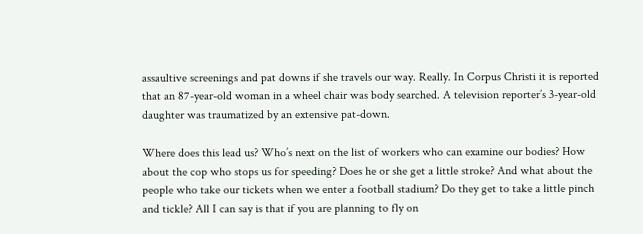assaultive screenings and pat downs if she travels our way. Really. In Corpus Christi it is reported that an 87-year-old woman in a wheel chair was body searched. A television reporter’s 3-year-old daughter was traumatized by an extensive pat-down.

Where does this lead us? Who’s next on the list of workers who can examine our bodies? How about the cop who stops us for speeding? Does he or she get a little stroke? And what about the people who take our tickets when we enter a football stadium? Do they get to take a little pinch and tickle? All I can say is that if you are planning to fly on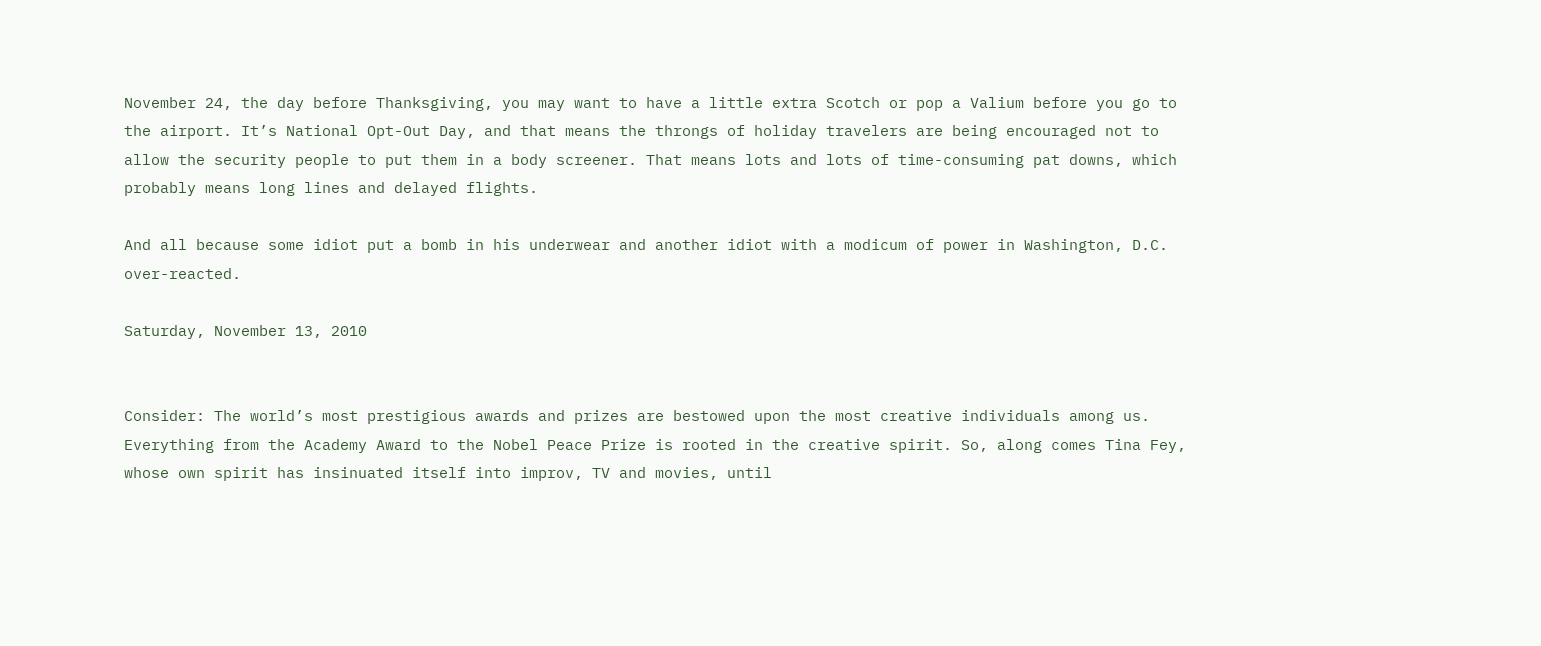November 24, the day before Thanksgiving, you may want to have a little extra Scotch or pop a Valium before you go to the airport. It’s National Opt-Out Day, and that means the throngs of holiday travelers are being encouraged not to allow the security people to put them in a body screener. That means lots and lots of time-consuming pat downs, which probably means long lines and delayed flights.

And all because some idiot put a bomb in his underwear and another idiot with a modicum of power in Washington, D.C. over-reacted.

Saturday, November 13, 2010


Consider: The world’s most prestigious awards and prizes are bestowed upon the most creative individuals among us. Everything from the Academy Award to the Nobel Peace Prize is rooted in the creative spirit. So, along comes Tina Fey, whose own spirit has insinuated itself into improv, TV and movies, until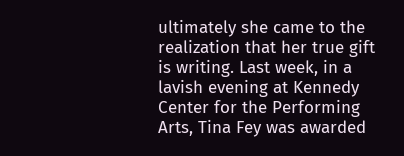ultimately she came to the realization that her true gift is writing. Last week, in a lavish evening at Kennedy Center for the Performing Arts, Tina Fey was awarded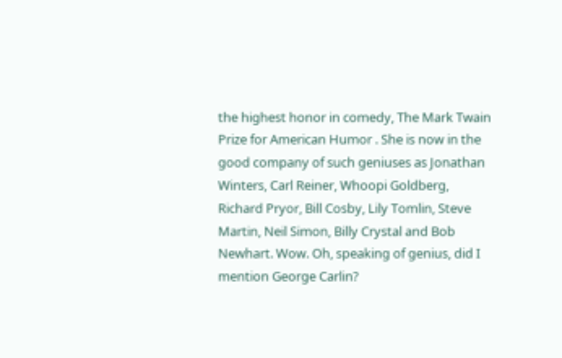the highest honor in comedy, The Mark Twain Prize for American Humor . She is now in the good company of such geniuses as Jonathan Winters, Carl Reiner, Whoopi Goldberg, Richard Pryor, Bill Cosby, Lily Tomlin, Steve Martin, Neil Simon, Billy Crystal and Bob Newhart. Wow. Oh, speaking of genius, did I mention George Carlin?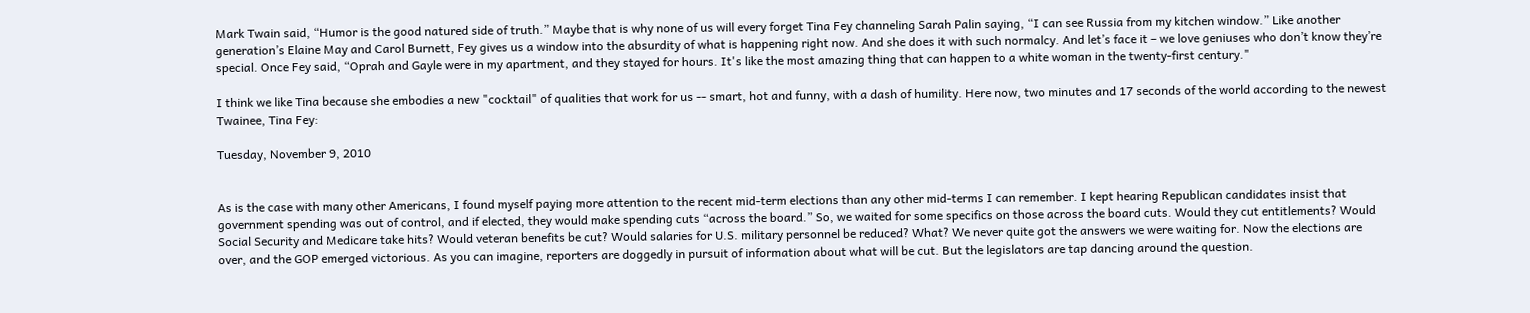Mark Twain said, “Humor is the good natured side of truth.” Maybe that is why none of us will every forget Tina Fey channeling Sarah Palin saying, “I can see Russia from my kitchen window.” Like another generation’s Elaine May and Carol Burnett, Fey gives us a window into the absurdity of what is happening right now. And she does it with such normalcy. And let’s face it – we love geniuses who don’t know they’re special. Once Fey said, “Oprah and Gayle were in my apartment, and they stayed for hours. It's like the most amazing thing that can happen to a white woman in the twenty-first century."

I think we like Tina because she embodies a new "cocktail" of qualities that work for us -- smart, hot and funny, with a dash of humility. Here now, two minutes and 17 seconds of the world according to the newest Twainee, Tina Fey:

Tuesday, November 9, 2010


As is the case with many other Americans, I found myself paying more attention to the recent mid-term elections than any other mid-terms I can remember. I kept hearing Republican candidates insist that government spending was out of control, and if elected, they would make spending cuts “across the board.” So, we waited for some specifics on those across the board cuts. Would they cut entitlements? Would Social Security and Medicare take hits? Would veteran benefits be cut? Would salaries for U.S. military personnel be reduced? What? We never quite got the answers we were waiting for. Now the elections are over, and the GOP emerged victorious. As you can imagine, reporters are doggedly in pursuit of information about what will be cut. But the legislators are tap dancing around the question.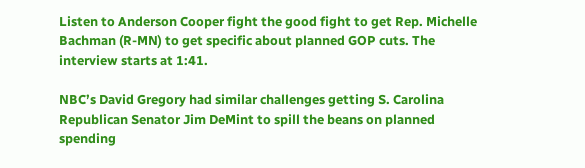Listen to Anderson Cooper fight the good fight to get Rep. Michelle Bachman (R-MN) to get specific about planned GOP cuts. The interview starts at 1:41.

NBC’s David Gregory had similar challenges getting S. Carolina Republican Senator Jim DeMint to spill the beans on planned spending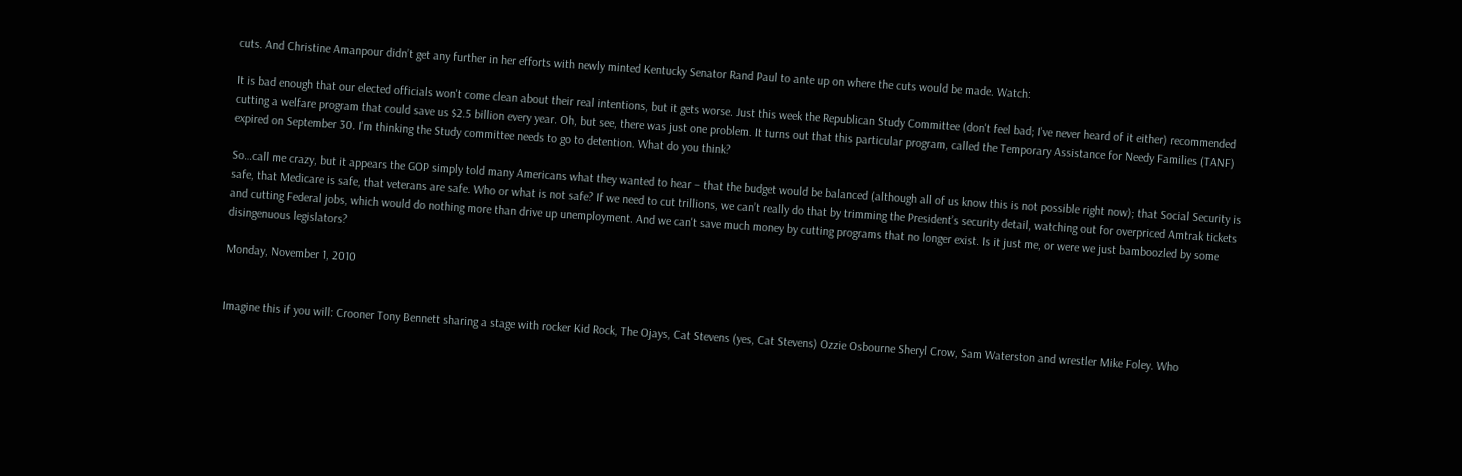cuts. And Christine Amanpour didn’t get any further in her efforts with newly minted Kentucky Senator Rand Paul to ante up on where the cuts would be made. Watch:

It is bad enough that our elected officials won't come clean about their real intentions, but it gets worse. Just this week the Republican Study Committee (don't feel bad; I've never heard of it either) recommended cutting a welfare program that could save us $2.5 billion every year. Oh, but see, there was just one problem. It turns out that this particular program, called the Temporary Assistance for Needy Families (TANF) expired on September 30. I'm thinking the Study committee needs to go to detention. What do you think?

So…call me crazy, but it appears the GOP simply told many Americans what they wanted to hear – that the budget would be balanced (although all of us know this is not possible right now); that Social Security is safe, that Medicare is safe, that veterans are safe. Who or what is not safe? If we need to cut trillions, we can’t really do that by trimming the President’s security detail, watching out for overpriced Amtrak tickets and cutting Federal jobs, which would do nothing more than drive up unemployment. And we can't save much money by cutting programs that no longer exist. Is it just me, or were we just bamboozled by some disingenuous legislators?

Monday, November 1, 2010


Imagine this if you will: Crooner Tony Bennett sharing a stage with rocker Kid Rock, The Ojays, Cat Stevens (yes, Cat Stevens) Ozzie Osbourne Sheryl Crow, Sam Waterston and wrestler Mike Foley. Who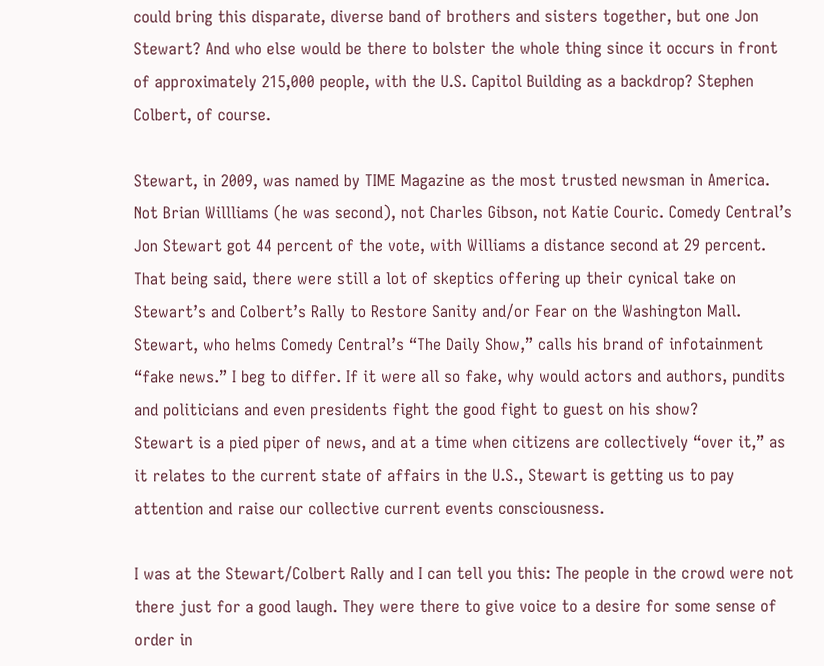could bring this disparate, diverse band of brothers and sisters together, but one Jon Stewart? And who else would be there to bolster the whole thing since it occurs in front of approximately 215,000 people, with the U.S. Capitol Building as a backdrop? Stephen Colbert, of course.

Stewart, in 2009, was named by TIME Magazine as the most trusted newsman in America. Not Brian Willliams (he was second), not Charles Gibson, not Katie Couric. Comedy Central’s Jon Stewart got 44 percent of the vote, with Williams a distance second at 29 percent. That being said, there were still a lot of skeptics offering up their cynical take on Stewart’s and Colbert’s Rally to Restore Sanity and/or Fear on the Washington Mall. Stewart, who helms Comedy Central’s “The Daily Show,” calls his brand of infotainment “fake news.” I beg to differ. If it were all so fake, why would actors and authors, pundits and politicians and even presidents fight the good fight to guest on his show?
Stewart is a pied piper of news, and at a time when citizens are collectively “over it,” as it relates to the current state of affairs in the U.S., Stewart is getting us to pay attention and raise our collective current events consciousness.

I was at the Stewart/Colbert Rally and I can tell you this: The people in the crowd were not there just for a good laugh. They were there to give voice to a desire for some sense of order in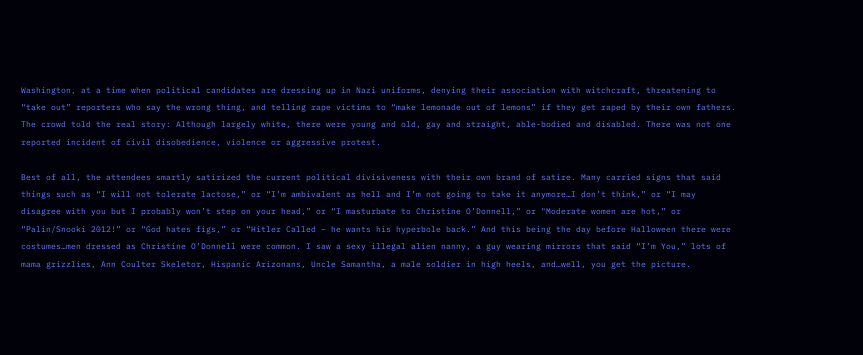Washington, at a time when political candidates are dressing up in Nazi uniforms, denying their association with witchcraft, threatening to “take out” reporters who say the wrong thing, and telling rape victims to “make lemonade out of lemons” if they get raped by their own fathers. The crowd told the real story: Although largely white, there were young and old, gay and straight, able-bodied and disabled. There was not one reported incident of civil disobedience, violence or aggressive protest.

Best of all, the attendees smartly satirized the current political divisiveness with their own brand of satire. Many carried signs that said things such as “I will not tolerate lactose,” or “I’m ambivalent as hell and I’m not going to take it anymore…I don’t think,” or “I may disagree with you but I probably won’t step on your head,” or “I masturbate to Christine O’Donnell,” or "Moderate women are hot,” or “Palin/Snooki 2012!” or “God hates figs,” or “Hitler Called – he wants his hyperbole back.” And this being the day before Halloween there were costumes…men dressed as Christine O’Donnell were common. I saw a sexy illegal alien nanny, a guy wearing mirrors that said “I’m You,” lots of mama grizzlies, Ann Coulter Skeletor, Hispanic Arizonans, Uncle Samantha, a male soldier in high heels, and…well, you get the picture.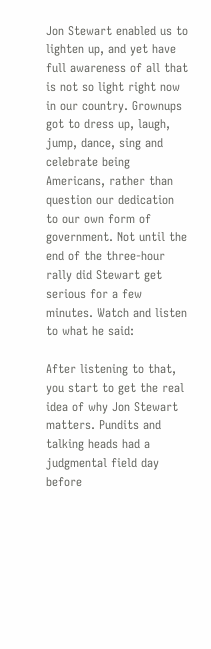Jon Stewart enabled us to lighten up, and yet have full awareness of all that is not so light right now in our country. Grownups got to dress up, laugh, jump, dance, sing and celebrate being Americans, rather than question our dedication to our own form of government. Not until the end of the three-hour rally did Stewart get serious for a few minutes. Watch and listen to what he said:

After listening to that, you start to get the real idea of why Jon Stewart matters. Pundits and talking heads had a judgmental field day before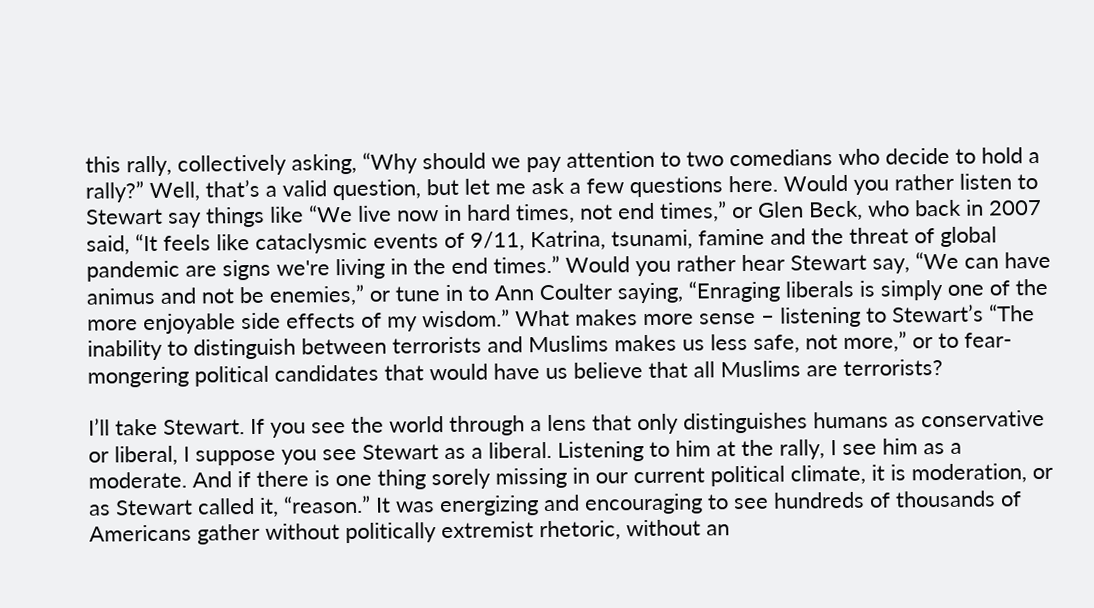this rally, collectively asking, “Why should we pay attention to two comedians who decide to hold a rally?” Well, that’s a valid question, but let me ask a few questions here. Would you rather listen to Stewart say things like “We live now in hard times, not end times,” or Glen Beck, who back in 2007 said, “It feels like cataclysmic events of 9/11, Katrina, tsunami, famine and the threat of global pandemic are signs we're living in the end times.” Would you rather hear Stewart say, “We can have animus and not be enemies,” or tune in to Ann Coulter saying, “Enraging liberals is simply one of the more enjoyable side effects of my wisdom.” What makes more sense – listening to Stewart’s “The inability to distinguish between terrorists and Muslims makes us less safe, not more,” or to fear-mongering political candidates that would have us believe that all Muslims are terrorists?

I’ll take Stewart. If you see the world through a lens that only distinguishes humans as conservative or liberal, I suppose you see Stewart as a liberal. Listening to him at the rally, I see him as a moderate. And if there is one thing sorely missing in our current political climate, it is moderation, or as Stewart called it, “reason.” It was energizing and encouraging to see hundreds of thousands of Americans gather without politically extremist rhetoric, without an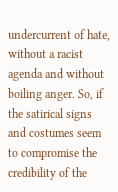undercurrent of hate, without a racist agenda and without boiling anger. So, if the satirical signs and costumes seem to compromise the credibility of the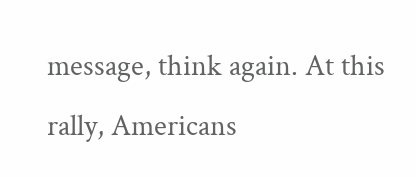message, think again. At this rally, Americans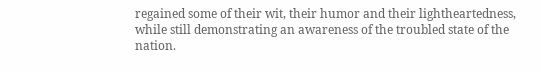regained some of their wit, their humor and their lightheartedness, while still demonstrating an awareness of the troubled state of the nation.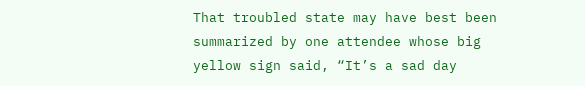That troubled state may have best been summarized by one attendee whose big yellow sign said, “It’s a sad day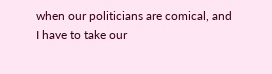when our politicians are comical, and I have to take our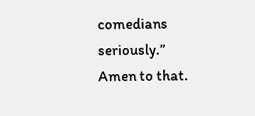comedians seriously.” Amen to that.